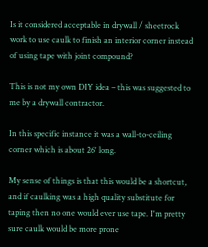Is it considered acceptable in drywall / sheetrock work to use caulk to finish an interior corner instead of using tape with joint compound?

This is not my own DIY idea – this was suggested to me by a drywall contractor.

In this specific instance it was a wall-to-ceiling corner which is about 26' long.

My sense of things is that this would be a shortcut, and if caulking was a high quality substitute for taping then no one would ever use tape. I'm pretty sure caulk would be more prone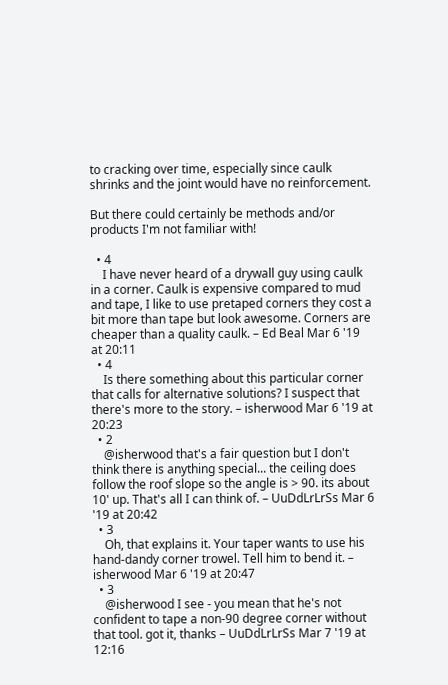to cracking over time, especially since caulk shrinks and the joint would have no reinforcement.

But there could certainly be methods and/or products I'm not familiar with!

  • 4
    I have never heard of a drywall guy using caulk in a corner. Caulk is expensive compared to mud and tape, I like to use pretaped corners they cost a bit more than tape but look awesome. Corners are cheaper than a quality caulk. – Ed Beal Mar 6 '19 at 20:11
  • 4
    Is there something about this particular corner that calls for alternative solutions? I suspect that there's more to the story. – isherwood Mar 6 '19 at 20:23
  • 2
    @isherwood that's a fair question but I don't think there is anything special... the ceiling does follow the roof slope so the angle is > 90. its about 10' up. That's all I can think of. – UuDdLrLrSs Mar 6 '19 at 20:42
  • 3
    Oh, that explains it. Your taper wants to use his hand-dandy corner trowel. Tell him to bend it. – isherwood Mar 6 '19 at 20:47
  • 3
    @isherwood I see - you mean that he's not confident to tape a non-90 degree corner without that tool. got it, thanks – UuDdLrLrSs Mar 7 '19 at 12:16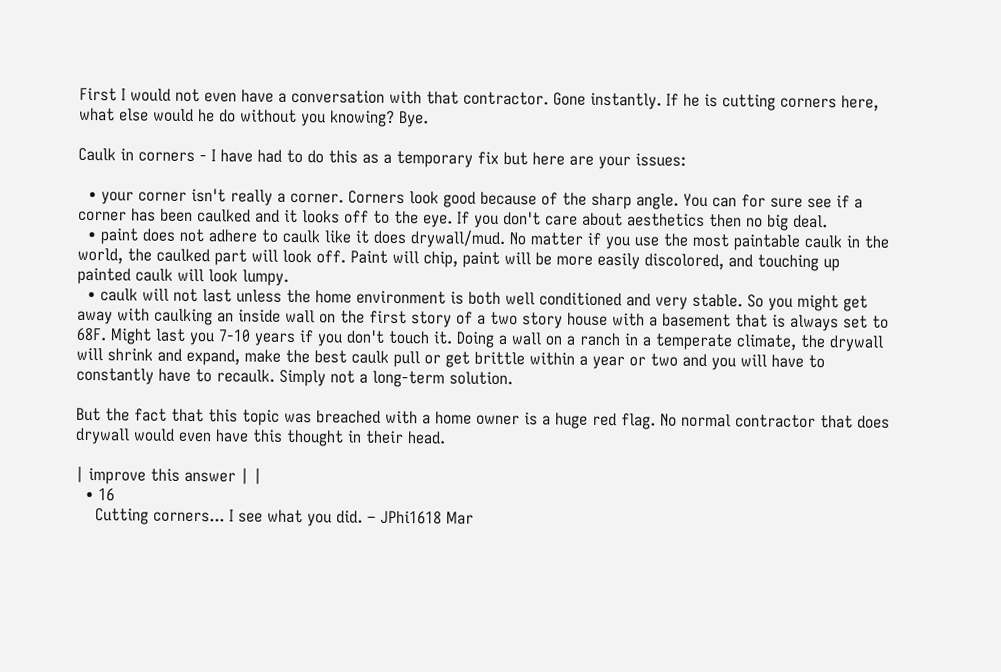First I would not even have a conversation with that contractor. Gone instantly. If he is cutting corners here, what else would he do without you knowing? Bye.

Caulk in corners - I have had to do this as a temporary fix but here are your issues:

  • your corner isn't really a corner. Corners look good because of the sharp angle. You can for sure see if a corner has been caulked and it looks off to the eye. If you don't care about aesthetics then no big deal.
  • paint does not adhere to caulk like it does drywall/mud. No matter if you use the most paintable caulk in the world, the caulked part will look off. Paint will chip, paint will be more easily discolored, and touching up painted caulk will look lumpy.
  • caulk will not last unless the home environment is both well conditioned and very stable. So you might get away with caulking an inside wall on the first story of a two story house with a basement that is always set to 68F. Might last you 7-10 years if you don't touch it. Doing a wall on a ranch in a temperate climate, the drywall will shrink and expand, make the best caulk pull or get brittle within a year or two and you will have to constantly have to recaulk. Simply not a long-term solution.

But the fact that this topic was breached with a home owner is a huge red flag. No normal contractor that does drywall would even have this thought in their head.

| improve this answer | |
  • 16
    Cutting corners... I see what you did. – JPhi1618 Mar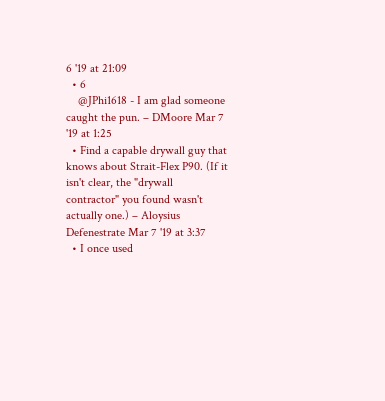6 '19 at 21:09
  • 6
    @JPhi1618 - I am glad someone caught the pun. – DMoore Mar 7 '19 at 1:25
  • Find a capable drywall guy that knows about Strait-Flex P90. (If it isn't clear, the "drywall contractor" you found wasn't actually one.) – Aloysius Defenestrate Mar 7 '19 at 3:37
  • I once used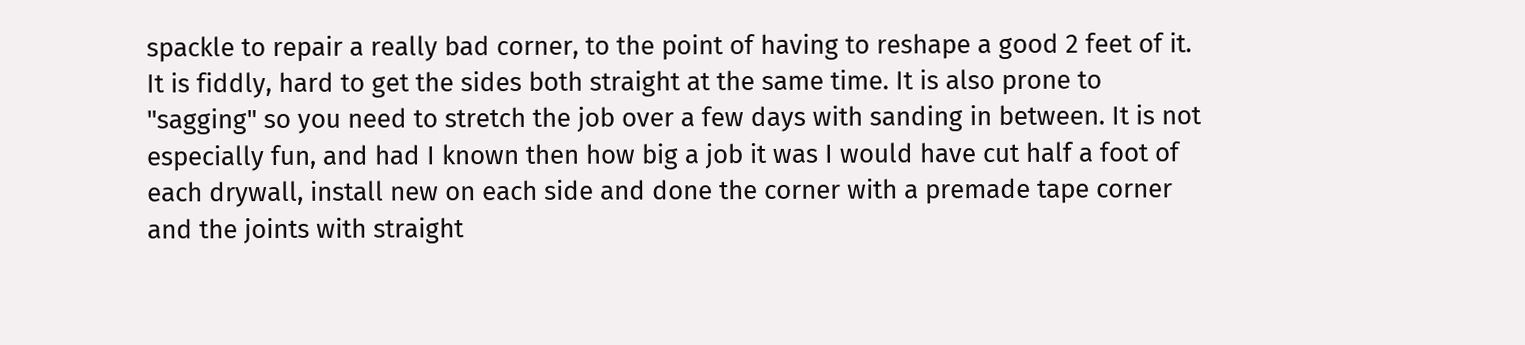spackle to repair a really bad corner, to the point of having to reshape a good 2 feet of it. It is fiddly, hard to get the sides both straight at the same time. It is also prone to "sagging" so you need to stretch the job over a few days with sanding in between. It is not especially fun, and had I known then how big a job it was I would have cut half a foot of each drywall, install new on each side and done the corner with a premade tape corner and the joints with straight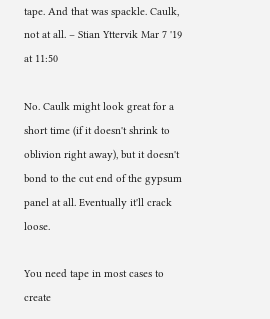tape. And that was spackle. Caulk, not at all. – Stian Yttervik Mar 7 '19 at 11:50

No. Caulk might look great for a short time (if it doesn't shrink to oblivion right away), but it doesn't bond to the cut end of the gypsum panel at all. Eventually it'll crack loose.

You need tape in most cases to create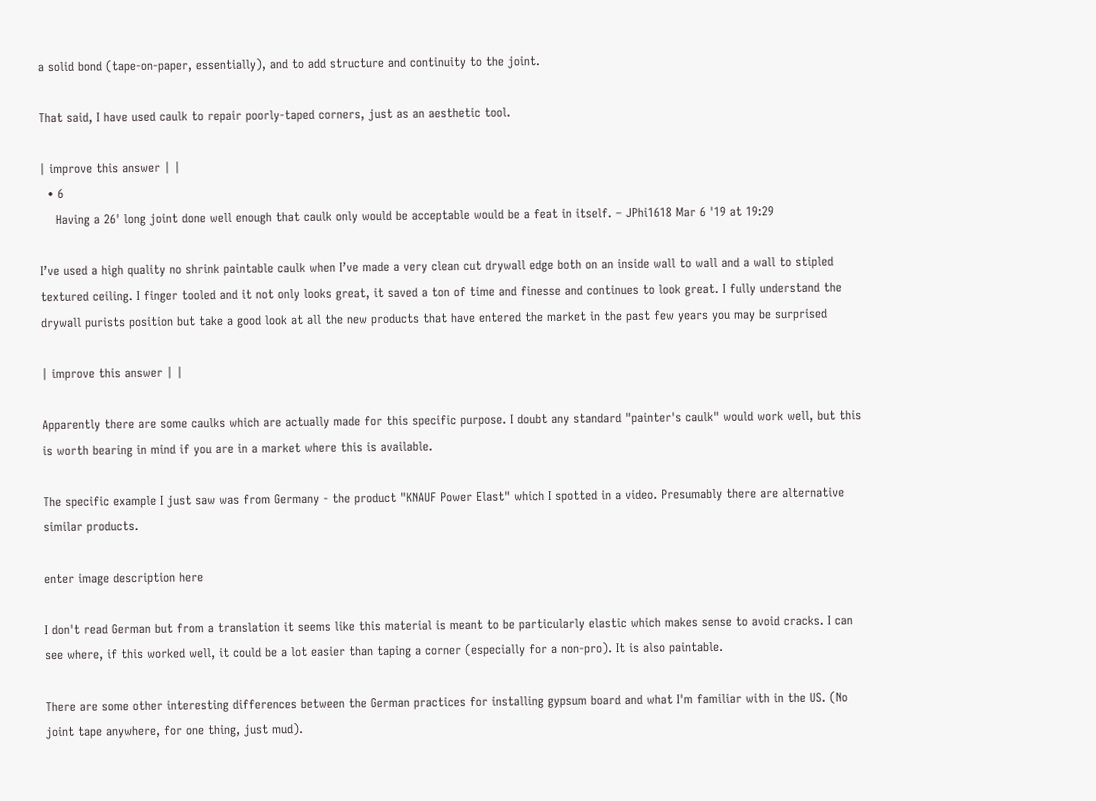a solid bond (tape-on-paper, essentially), and to add structure and continuity to the joint.

That said, I have used caulk to repair poorly-taped corners, just as an aesthetic tool.

| improve this answer | |
  • 6
    Having a 26' long joint done well enough that caulk only would be acceptable would be a feat in itself. – JPhi1618 Mar 6 '19 at 19:29

I’ve used a high quality no shrink paintable caulk when I’ve made a very clean cut drywall edge both on an inside wall to wall and a wall to stipled textured ceiling. I finger tooled and it not only looks great, it saved a ton of time and finesse and continues to look great. I fully understand the drywall purists position but take a good look at all the new products that have entered the market in the past few years you may be surprised

| improve this answer | |

Apparently there are some caulks which are actually made for this specific purpose. I doubt any standard "painter's caulk" would work well, but this is worth bearing in mind if you are in a market where this is available.

The specific example I just saw was from Germany - the product "KNAUF Power Elast" which I spotted in a video. Presumably there are alternative similar products.

enter image description here

I don't read German but from a translation it seems like this material is meant to be particularly elastic which makes sense to avoid cracks. I can see where, if this worked well, it could be a lot easier than taping a corner (especially for a non-pro). It is also paintable.

There are some other interesting differences between the German practices for installing gypsum board and what I'm familiar with in the US. (No joint tape anywhere, for one thing, just mud).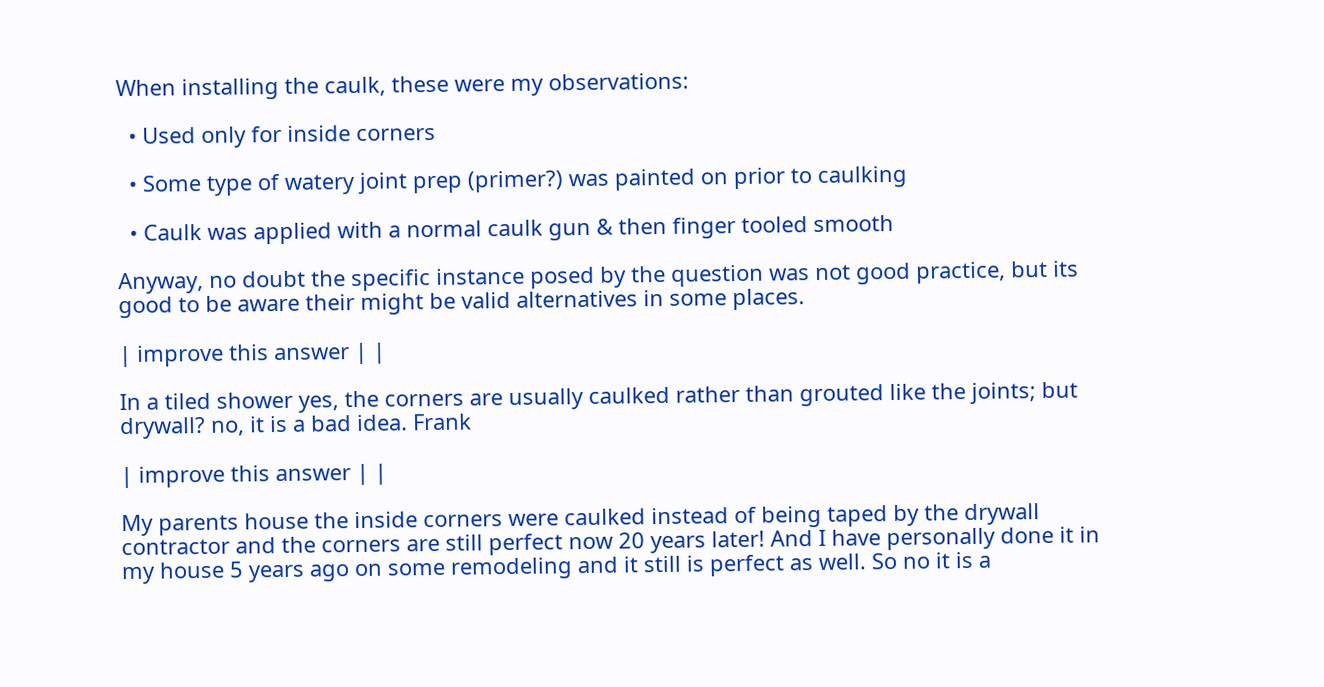When installing the caulk, these were my observations:

  • Used only for inside corners

  • Some type of watery joint prep (primer?) was painted on prior to caulking

  • Caulk was applied with a normal caulk gun & then finger tooled smooth

Anyway, no doubt the specific instance posed by the question was not good practice, but its good to be aware their might be valid alternatives in some places.

| improve this answer | |

In a tiled shower yes, the corners are usually caulked rather than grouted like the joints; but drywall? no, it is a bad idea. Frank

| improve this answer | |

My parents house the inside corners were caulked instead of being taped by the drywall contractor and the corners are still perfect now 20 years later! And I have personally done it in my house 5 years ago on some remodeling and it still is perfect as well. So no it is a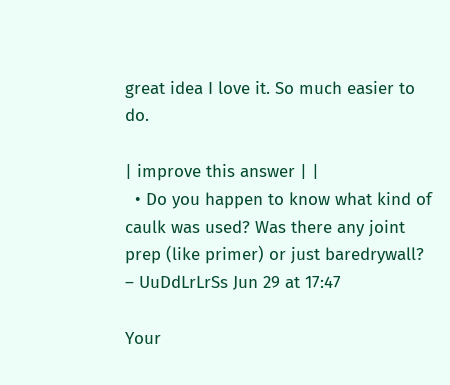great idea I love it. So much easier to do.

| improve this answer | |
  • Do you happen to know what kind of caulk was used? Was there any joint prep (like primer) or just baredrywall? – UuDdLrLrSs Jun 29 at 17:47

Your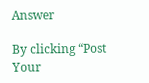Answer

By clicking “Post Your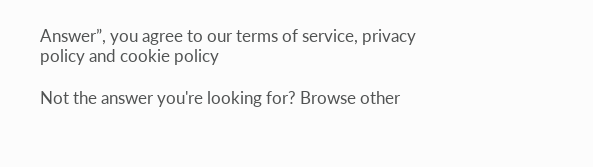Answer”, you agree to our terms of service, privacy policy and cookie policy

Not the answer you're looking for? Browse other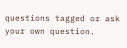questions tagged or ask your own question.